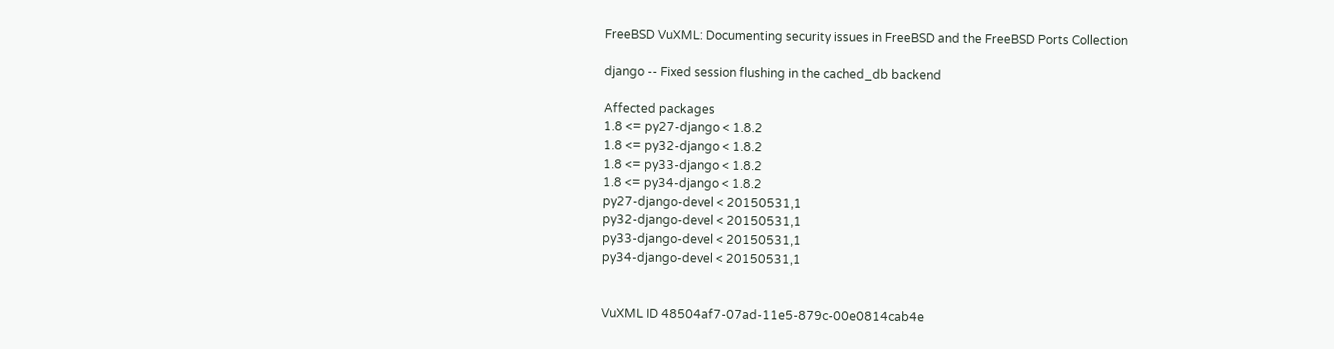FreeBSD VuXML: Documenting security issues in FreeBSD and the FreeBSD Ports Collection

django -- Fixed session flushing in the cached_db backend

Affected packages
1.8 <= py27-django < 1.8.2
1.8 <= py32-django < 1.8.2
1.8 <= py33-django < 1.8.2
1.8 <= py34-django < 1.8.2
py27-django-devel < 20150531,1
py32-django-devel < 20150531,1
py33-django-devel < 20150531,1
py34-django-devel < 20150531,1


VuXML ID 48504af7-07ad-11e5-879c-00e0814cab4e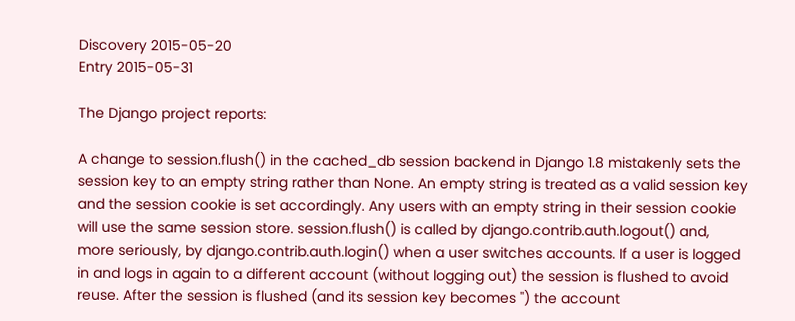Discovery 2015-05-20
Entry 2015-05-31

The Django project reports:

A change to session.flush() in the cached_db session backend in Django 1.8 mistakenly sets the session key to an empty string rather than None. An empty string is treated as a valid session key and the session cookie is set accordingly. Any users with an empty string in their session cookie will use the same session store. session.flush() is called by django.contrib.auth.logout() and, more seriously, by django.contrib.auth.login() when a user switches accounts. If a user is logged in and logs in again to a different account (without logging out) the session is flushed to avoid reuse. After the session is flushed (and its session key becomes '') the account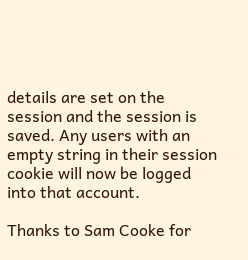details are set on the session and the session is saved. Any users with an empty string in their session cookie will now be logged into that account.

Thanks to Sam Cooke for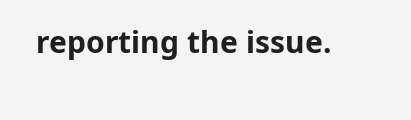reporting the issue.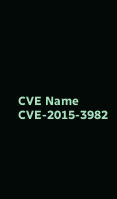CVE Name CVE-2015-3982